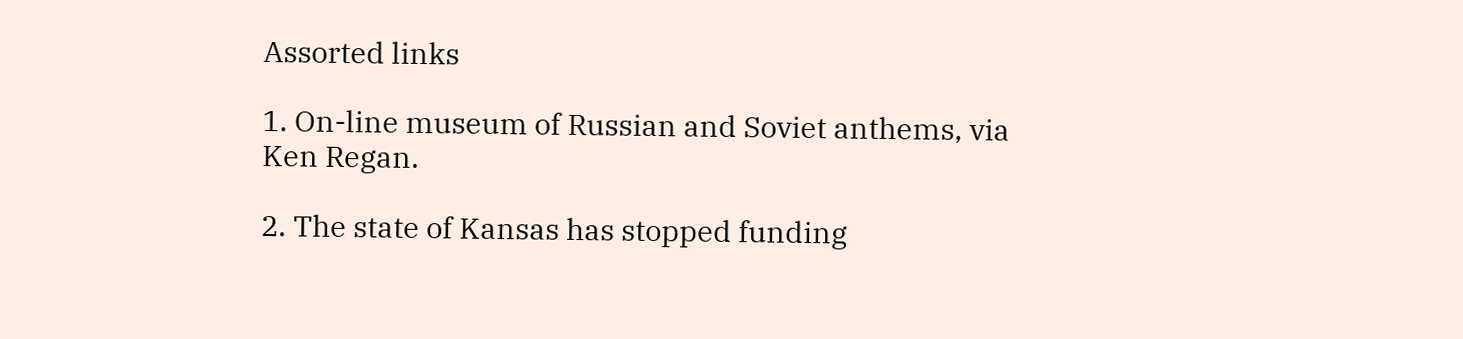Assorted links

1. On-line museum of Russian and Soviet anthems, via Ken Regan.

2. The state of Kansas has stopped funding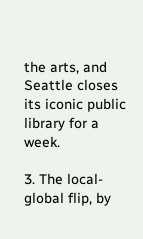the arts, and Seattle closes its iconic public library for a week.

3. The local-global flip, by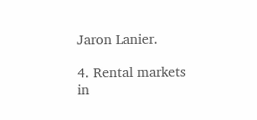Jaron Lanier.

4. Rental markets in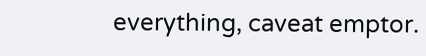everything, caveat emptor.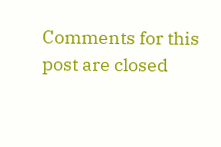Comments for this post are closed